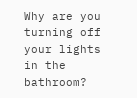Why are you turning off your lights in the bathroom?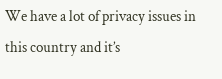We have a lot of privacy issues in this country and it’s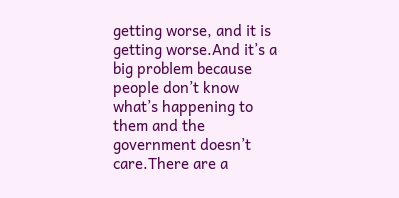getting worse, and it is getting worse.And it’s a big problem because people don’t know what’s happening to them and the government doesn’t care.There are a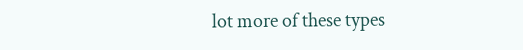lot more of these types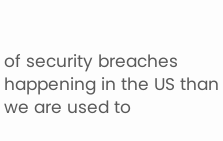of security breaches happening in the US than we are used to